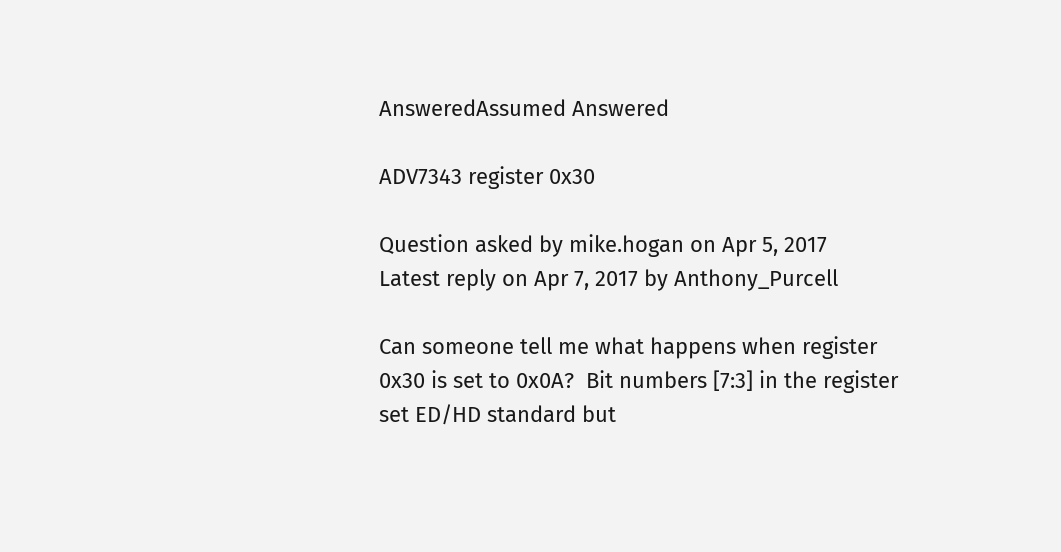AnsweredAssumed Answered

ADV7343 register 0x30

Question asked by mike.hogan on Apr 5, 2017
Latest reply on Apr 7, 2017 by Anthony_Purcell

Can someone tell me what happens when register 0x30 is set to 0x0A?  Bit numbers [7:3] in the register set ED/HD standard but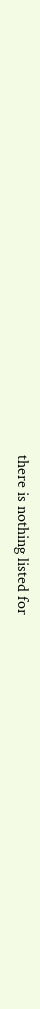there is nothing listed for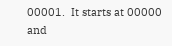00001.  It starts at 00000 and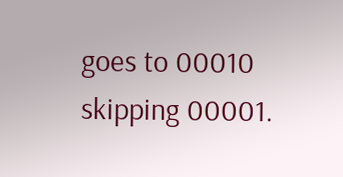goes to 00010 skipping 00001.